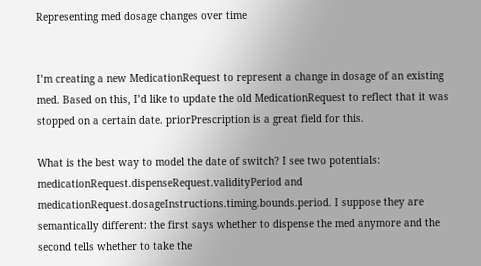Representing med dosage changes over time


I’m creating a new MedicationRequest to represent a change in dosage of an existing med. Based on this, I’d like to update the old MedicationRequest to reflect that it was stopped on a certain date. priorPrescription is a great field for this.

What is the best way to model the date of switch? I see two potentials: medicationRequest.dispenseRequest.validityPeriod and medicationRequest.dosageInstructions.timing.bounds.period. I suppose they are semantically different: the first says whether to dispense the med anymore and the second tells whether to take the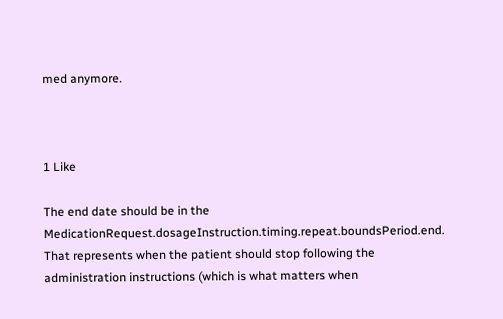med anymore.



1 Like

The end date should be in the MedicationRequest.dosageInstruction.timing.repeat.boundsPeriod.end. That represents when the patient should stop following the administration instructions (which is what matters when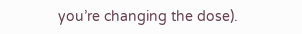you’re changing the dose).